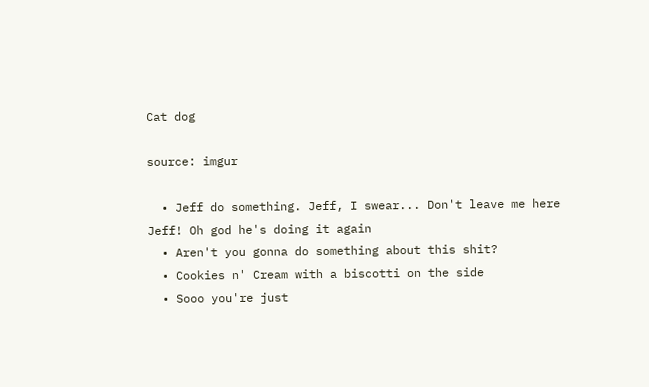Cat dog

source: imgur

  • Jeff do something. Jeff, I swear... Don't leave me here Jeff! Oh god he's doing it again
  • Aren't you gonna do something about this shit?
  • Cookies n' Cream with a biscotti on the side
  • Sooo you're just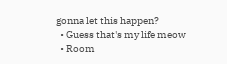gonna let this happen?
  • Guess that's my life meow
  • Room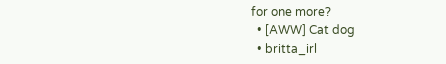for one more?
  • [AWW] Cat dog
  • britta_irl